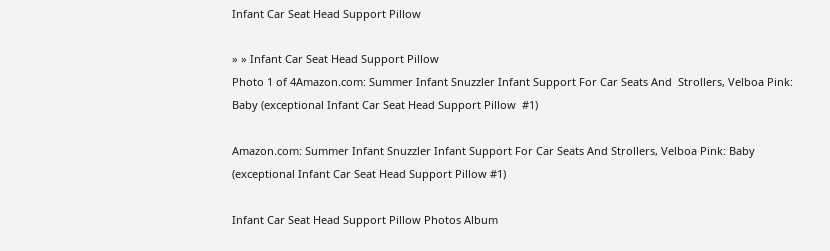Infant Car Seat Head Support Pillow

» » Infant Car Seat Head Support Pillow
Photo 1 of 4Amazon.com: Summer Infant Snuzzler Infant Support For Car Seats And  Strollers, Velboa Pink: Baby (exceptional Infant Car Seat Head Support Pillow  #1)

Amazon.com: Summer Infant Snuzzler Infant Support For Car Seats And Strollers, Velboa Pink: Baby (exceptional Infant Car Seat Head Support Pillow #1)

Infant Car Seat Head Support Pillow Photos Album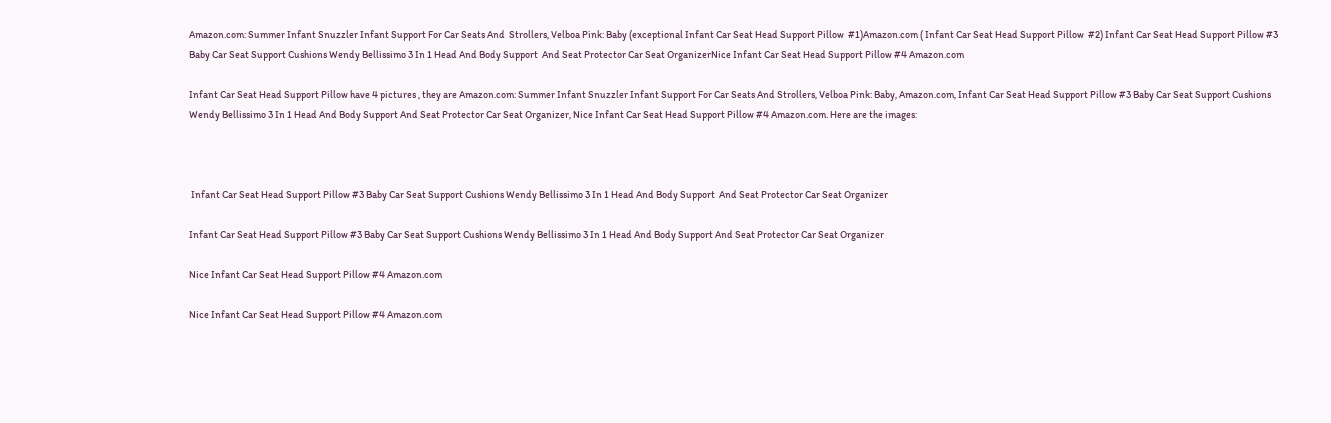Amazon.com: Summer Infant Snuzzler Infant Support For Car Seats And  Strollers, Velboa Pink: Baby (exceptional Infant Car Seat Head Support Pillow  #1)Amazon.com ( Infant Car Seat Head Support Pillow  #2) Infant Car Seat Head Support Pillow #3 Baby Car Seat Support Cushions Wendy Bellissimo 3 In 1 Head And Body Support  And Seat Protector Car Seat OrganizerNice Infant Car Seat Head Support Pillow #4 Amazon.com

Infant Car Seat Head Support Pillow have 4 pictures , they are Amazon.com: Summer Infant Snuzzler Infant Support For Car Seats And Strollers, Velboa Pink: Baby, Amazon.com, Infant Car Seat Head Support Pillow #3 Baby Car Seat Support Cushions Wendy Bellissimo 3 In 1 Head And Body Support And Seat Protector Car Seat Organizer, Nice Infant Car Seat Head Support Pillow #4 Amazon.com. Here are the images:



 Infant Car Seat Head Support Pillow #3 Baby Car Seat Support Cushions Wendy Bellissimo 3 In 1 Head And Body Support  And Seat Protector Car Seat Organizer

Infant Car Seat Head Support Pillow #3 Baby Car Seat Support Cushions Wendy Bellissimo 3 In 1 Head And Body Support And Seat Protector Car Seat Organizer

Nice Infant Car Seat Head Support Pillow #4 Amazon.com

Nice Infant Car Seat Head Support Pillow #4 Amazon.com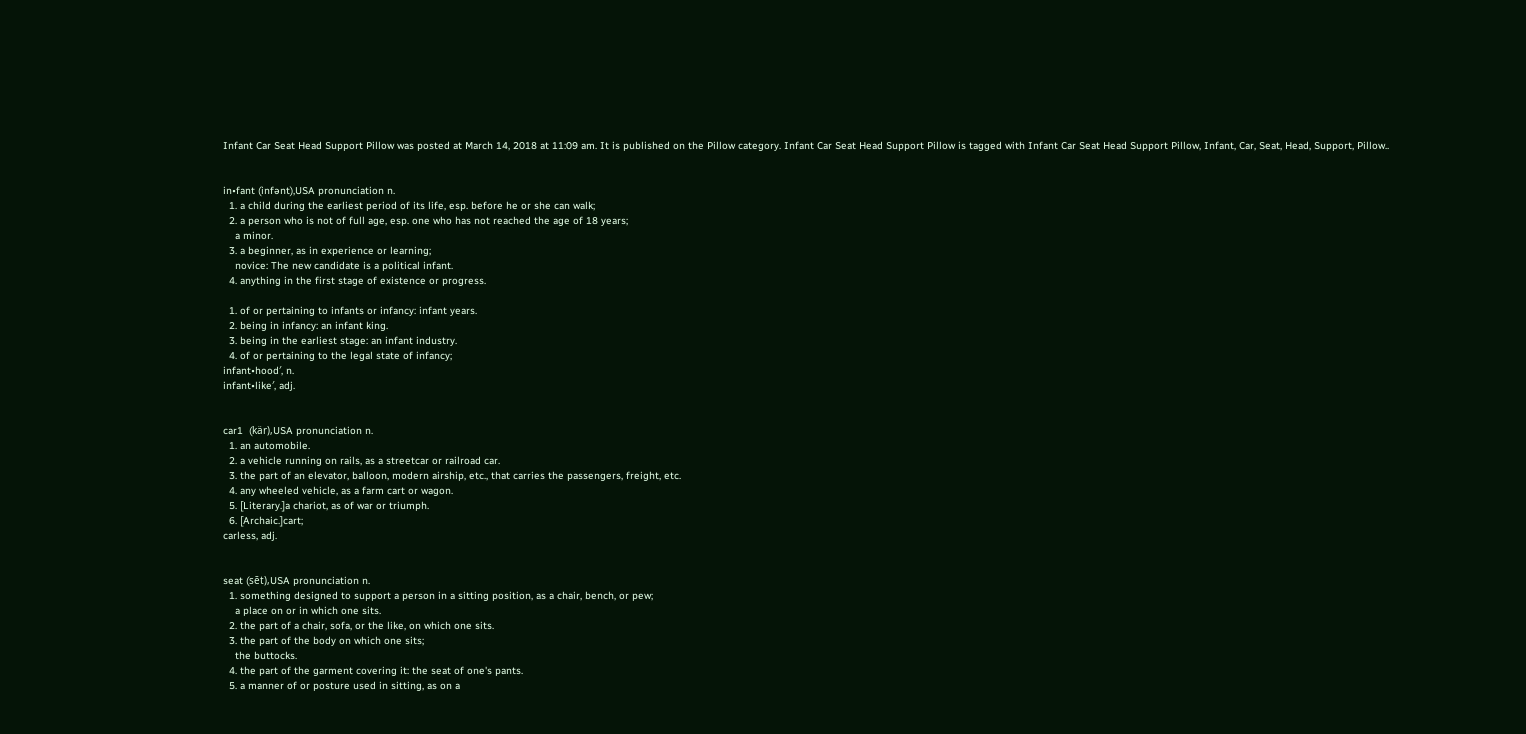Infant Car Seat Head Support Pillow was posted at March 14, 2018 at 11:09 am. It is published on the Pillow category. Infant Car Seat Head Support Pillow is tagged with Infant Car Seat Head Support Pillow, Infant, Car, Seat, Head, Support, Pillow..


in•fant (infənt),USA pronunciation n.
  1. a child during the earliest period of its life, esp. before he or she can walk;
  2. a person who is not of full age, esp. one who has not reached the age of 18 years;
    a minor.
  3. a beginner, as in experience or learning;
    novice: The new candidate is a political infant.
  4. anything in the first stage of existence or progress.

  1. of or pertaining to infants or infancy: infant years.
  2. being in infancy: an infant king.
  3. being in the earliest stage: an infant industry.
  4. of or pertaining to the legal state of infancy;
infant•hood′, n.
infant•like′, adj.


car1  (kär),USA pronunciation n.
  1. an automobile.
  2. a vehicle running on rails, as a streetcar or railroad car.
  3. the part of an elevator, balloon, modern airship, etc., that carries the passengers, freight, etc.
  4. any wheeled vehicle, as a farm cart or wagon.
  5. [Literary.]a chariot, as of war or triumph.
  6. [Archaic.]cart;
carless, adj.


seat (sēt),USA pronunciation n.
  1. something designed to support a person in a sitting position, as a chair, bench, or pew;
    a place on or in which one sits.
  2. the part of a chair, sofa, or the like, on which one sits.
  3. the part of the body on which one sits;
    the buttocks.
  4. the part of the garment covering it: the seat of one's pants.
  5. a manner of or posture used in sitting, as on a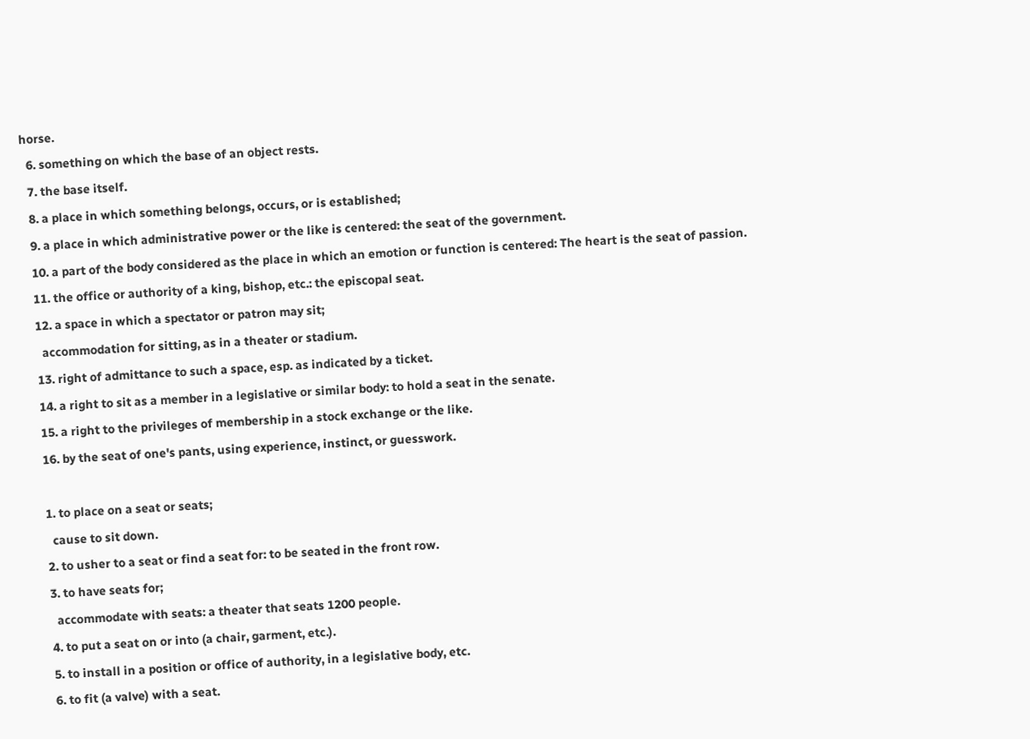horse.
  6. something on which the base of an object rests.
  7. the base itself.
  8. a place in which something belongs, occurs, or is established;
  9. a place in which administrative power or the like is centered: the seat of the government.
  10. a part of the body considered as the place in which an emotion or function is centered: The heart is the seat of passion.
  11. the office or authority of a king, bishop, etc.: the episcopal seat.
  12. a space in which a spectator or patron may sit;
    accommodation for sitting, as in a theater or stadium.
  13. right of admittance to such a space, esp. as indicated by a ticket.
  14. a right to sit as a member in a legislative or similar body: to hold a seat in the senate.
  15. a right to the privileges of membership in a stock exchange or the like.
  16. by the seat of one's pants, using experience, instinct, or guesswork.

  1. to place on a seat or seats;
    cause to sit down.
  2. to usher to a seat or find a seat for: to be seated in the front row.
  3. to have seats for;
    accommodate with seats: a theater that seats 1200 people.
  4. to put a seat on or into (a chair, garment, etc.).
  5. to install in a position or office of authority, in a legislative body, etc.
  6. to fit (a valve) with a seat.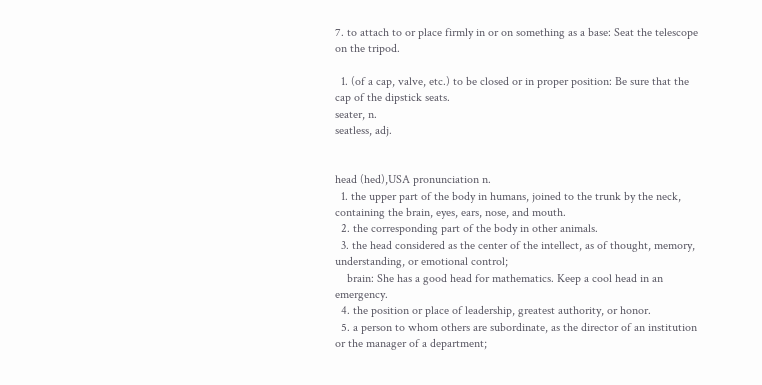7. to attach to or place firmly in or on something as a base: Seat the telescope on the tripod.

  1. (of a cap, valve, etc.) to be closed or in proper position: Be sure that the cap of the dipstick seats.
seater, n.
seatless, adj.


head (hed),USA pronunciation n.
  1. the upper part of the body in humans, joined to the trunk by the neck, containing the brain, eyes, ears, nose, and mouth.
  2. the corresponding part of the body in other animals.
  3. the head considered as the center of the intellect, as of thought, memory, understanding, or emotional control;
    brain: She has a good head for mathematics. Keep a cool head in an emergency.
  4. the position or place of leadership, greatest authority, or honor.
  5. a person to whom others are subordinate, as the director of an institution or the manager of a department;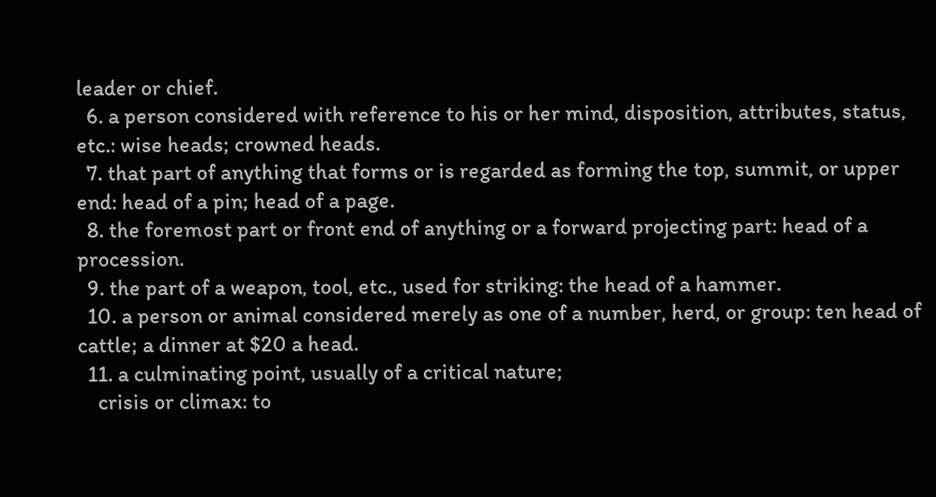leader or chief.
  6. a person considered with reference to his or her mind, disposition, attributes, status, etc.: wise heads; crowned heads.
  7. that part of anything that forms or is regarded as forming the top, summit, or upper end: head of a pin; head of a page.
  8. the foremost part or front end of anything or a forward projecting part: head of a procession.
  9. the part of a weapon, tool, etc., used for striking: the head of a hammer.
  10. a person or animal considered merely as one of a number, herd, or group: ten head of cattle; a dinner at $20 a head.
  11. a culminating point, usually of a critical nature;
    crisis or climax: to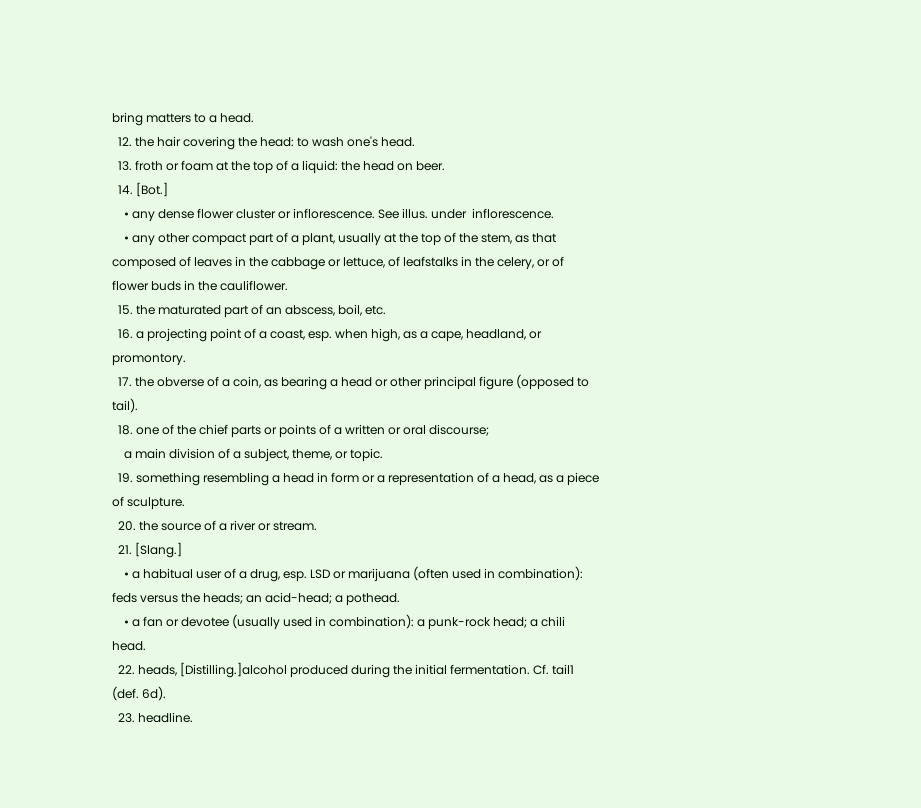bring matters to a head.
  12. the hair covering the head: to wash one's head.
  13. froth or foam at the top of a liquid: the head on beer.
  14. [Bot.]
    • any dense flower cluster or inflorescence. See illus. under  inflorescence.
    • any other compact part of a plant, usually at the top of the stem, as that composed of leaves in the cabbage or lettuce, of leafstalks in the celery, or of flower buds in the cauliflower.
  15. the maturated part of an abscess, boil, etc.
  16. a projecting point of a coast, esp. when high, as a cape, headland, or promontory.
  17. the obverse of a coin, as bearing a head or other principal figure (opposed to tail).
  18. one of the chief parts or points of a written or oral discourse;
    a main division of a subject, theme, or topic.
  19. something resembling a head in form or a representation of a head, as a piece of sculpture.
  20. the source of a river or stream.
  21. [Slang.]
    • a habitual user of a drug, esp. LSD or marijuana (often used in combination): feds versus the heads; an acid-head; a pothead.
    • a fan or devotee (usually used in combination): a punk-rock head; a chili head.
  22. heads, [Distilling.]alcohol produced during the initial fermentation. Cf. tail1 (def. 6d).
  23. headline.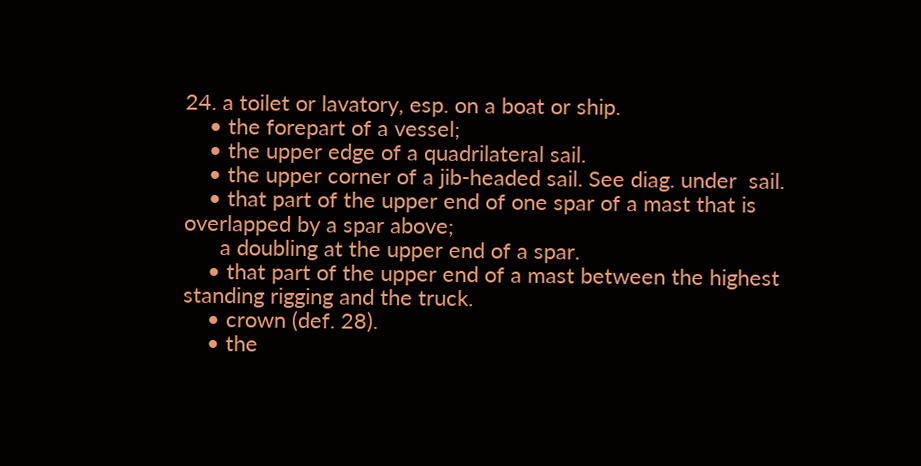24. a toilet or lavatory, esp. on a boat or ship.
    • the forepart of a vessel;
    • the upper edge of a quadrilateral sail.
    • the upper corner of a jib-headed sail. See diag. under  sail.
    • that part of the upper end of one spar of a mast that is overlapped by a spar above;
      a doubling at the upper end of a spar.
    • that part of the upper end of a mast between the highest standing rigging and the truck.
    • crown (def. 28).
    • the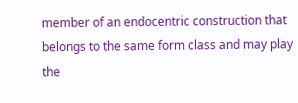member of an endocentric construction that belongs to the same form class and may play the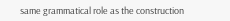same grammatical role as the construction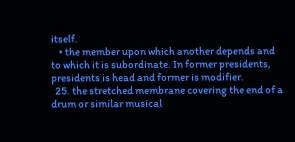itself.
    • the member upon which another depends and to which it is subordinate. In former presidents, presidents is head and former is modifier.
  25. the stretched membrane covering the end of a drum or similar musical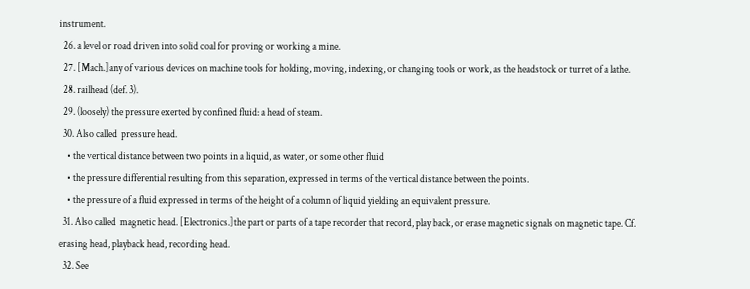instrument.
  26. a level or road driven into solid coal for proving or working a mine.
  27. [Mach.]any of various devices on machine tools for holding, moving, indexing, or changing tools or work, as the headstock or turret of a lathe.
  28. railhead (def. 3).
  29. (loosely) the pressure exerted by confined fluid: a head of steam.
  30. Also called  pressure head.
    • the vertical distance between two points in a liquid, as water, or some other fluid
    • the pressure differential resulting from this separation, expressed in terms of the vertical distance between the points.
    • the pressure of a fluid expressed in terms of the height of a column of liquid yielding an equivalent pressure.
  31. Also called  magnetic head. [Electronics.]the part or parts of a tape recorder that record, play back, or erase magnetic signals on magnetic tape. Cf. erasing head, playback head, recording head.
  32. See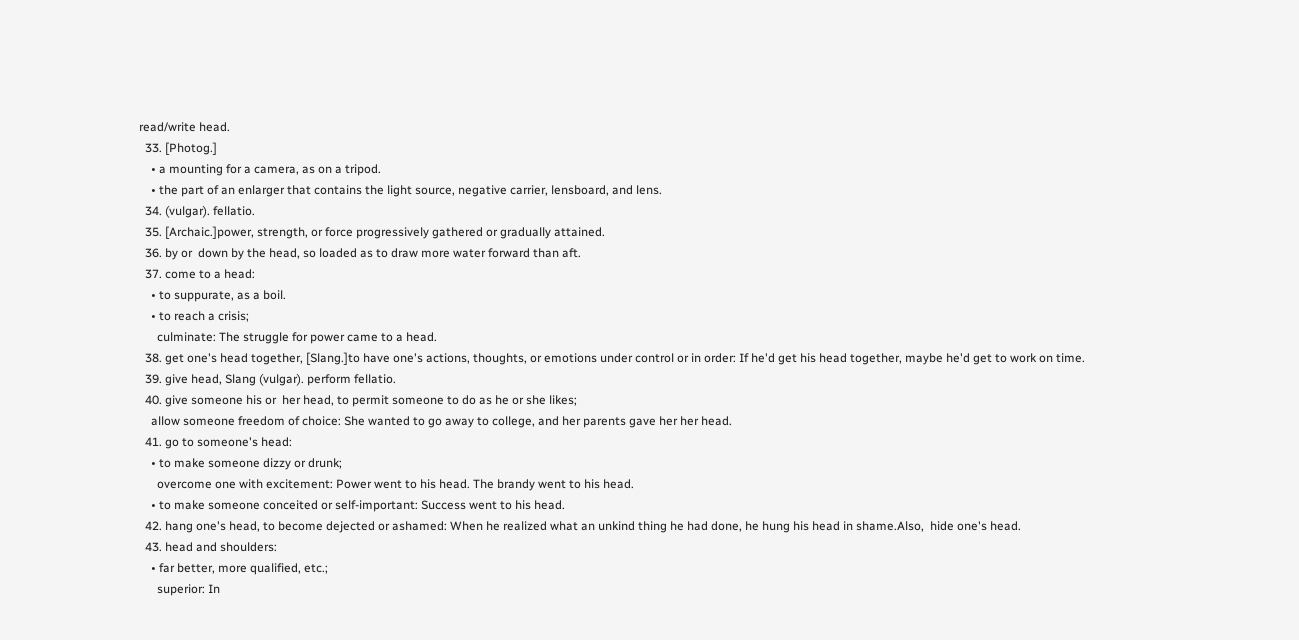read/write head.
  33. [Photog.]
    • a mounting for a camera, as on a tripod.
    • the part of an enlarger that contains the light source, negative carrier, lensboard, and lens.
  34. (vulgar). fellatio.
  35. [Archaic.]power, strength, or force progressively gathered or gradually attained.
  36. by or  down by the head, so loaded as to draw more water forward than aft.
  37. come to a head:
    • to suppurate, as a boil.
    • to reach a crisis;
      culminate: The struggle for power came to a head.
  38. get one's head together, [Slang.]to have one's actions, thoughts, or emotions under control or in order: If he'd get his head together, maybe he'd get to work on time.
  39. give head, Slang (vulgar). perform fellatio.
  40. give someone his or  her head, to permit someone to do as he or she likes;
    allow someone freedom of choice: She wanted to go away to college, and her parents gave her her head.
  41. go to someone's head:
    • to make someone dizzy or drunk;
      overcome one with excitement: Power went to his head. The brandy went to his head.
    • to make someone conceited or self-important: Success went to his head.
  42. hang one's head, to become dejected or ashamed: When he realized what an unkind thing he had done, he hung his head in shame.Also,  hide one's head.
  43. head and shoulders:
    • far better, more qualified, etc.;
      superior: In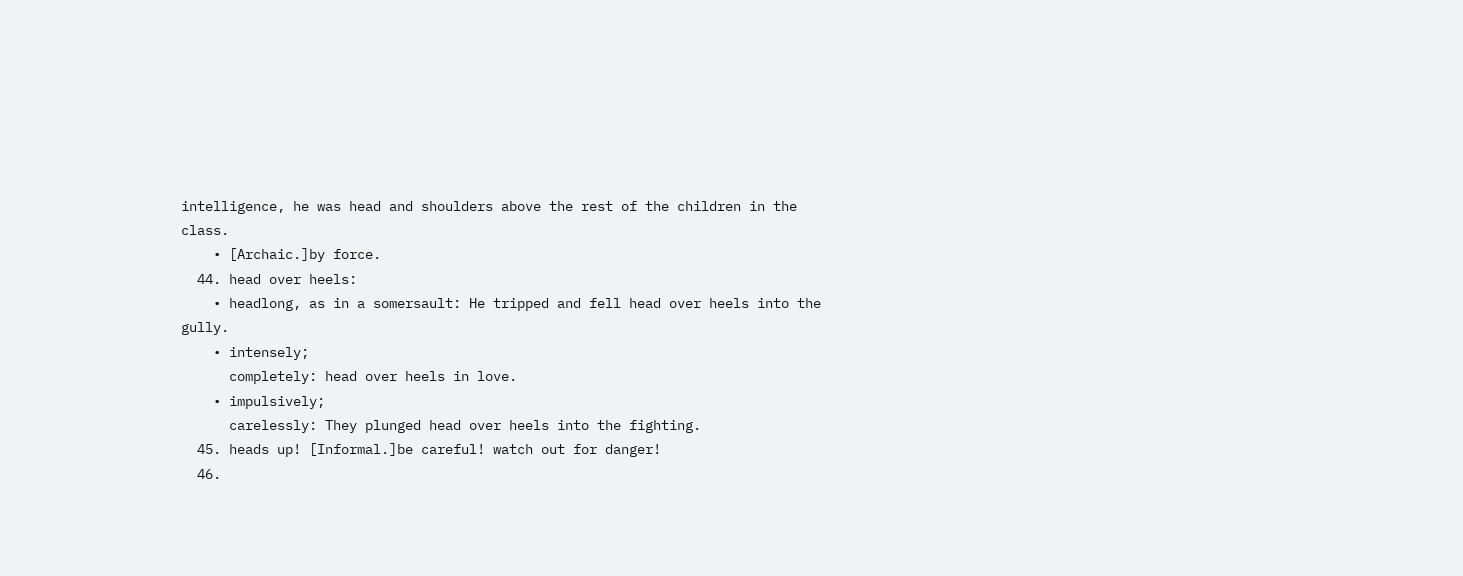intelligence, he was head and shoulders above the rest of the children in the class.
    • [Archaic.]by force.
  44. head over heels:
    • headlong, as in a somersault: He tripped and fell head over heels into the gully.
    • intensely;
      completely: head over heels in love.
    • impulsively;
      carelessly: They plunged head over heels into the fighting.
  45. heads up! [Informal.]be careful! watch out for danger!
  46.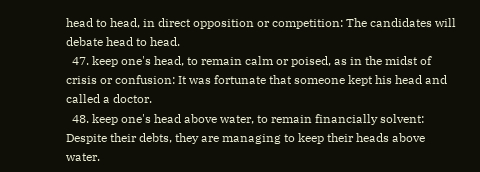head to head, in direct opposition or competition: The candidates will debate head to head.
  47. keep one's head, to remain calm or poised, as in the midst of crisis or confusion: It was fortunate that someone kept his head and called a doctor.
  48. keep one's head above water, to remain financially solvent: Despite their debts, they are managing to keep their heads above water.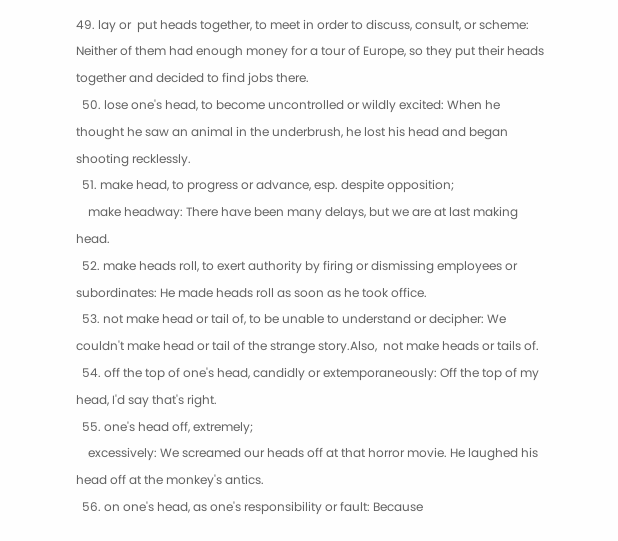49. lay or  put heads together, to meet in order to discuss, consult, or scheme: Neither of them had enough money for a tour of Europe, so they put their heads together and decided to find jobs there.
  50. lose one's head, to become uncontrolled or wildly excited: When he thought he saw an animal in the underbrush, he lost his head and began shooting recklessly.
  51. make head, to progress or advance, esp. despite opposition;
    make headway: There have been many delays, but we are at last making head.
  52. make heads roll, to exert authority by firing or dismissing employees or subordinates: He made heads roll as soon as he took office.
  53. not make head or tail of, to be unable to understand or decipher: We couldn't make head or tail of the strange story.Also,  not make heads or tails of.
  54. off the top of one's head, candidly or extemporaneously: Off the top of my head, I'd say that's right.
  55. one's head off, extremely;
    excessively: We screamed our heads off at that horror movie. He laughed his head off at the monkey's antics.
  56. on one's head, as one's responsibility or fault: Because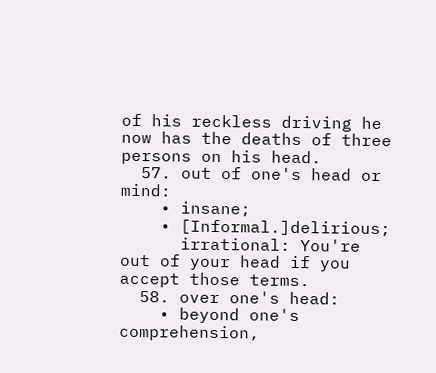of his reckless driving he now has the deaths of three persons on his head.
  57. out of one's head or  mind:
    • insane;
    • [Informal.]delirious;
      irrational: You're out of your head if you accept those terms.
  58. over one's head:
    • beyond one's comprehension,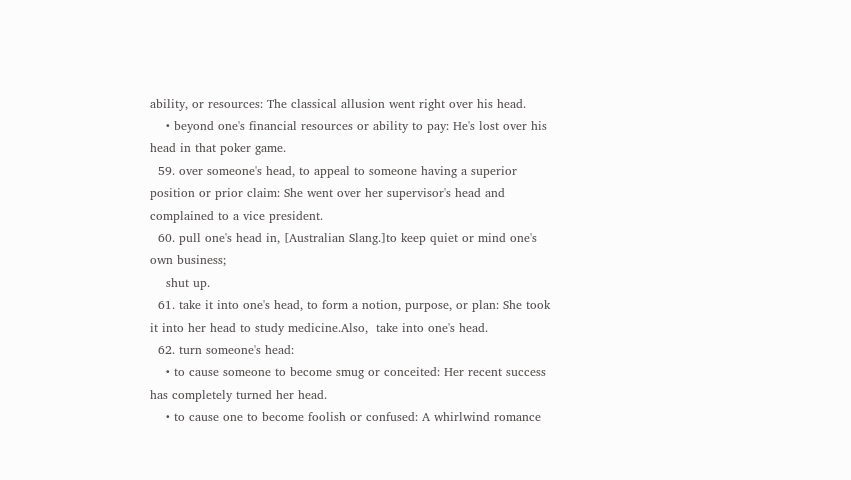ability, or resources: The classical allusion went right over his head.
    • beyond one's financial resources or ability to pay: He's lost over his head in that poker game.
  59. over someone's head, to appeal to someone having a superior position or prior claim: She went over her supervisor's head and complained to a vice president.
  60. pull one's head in, [Australian Slang.]to keep quiet or mind one's own business;
    shut up.
  61. take it into one's head, to form a notion, purpose, or plan: She took it into her head to study medicine.Also,  take into one's head.
  62. turn someone's head:
    • to cause someone to become smug or conceited: Her recent success has completely turned her head.
    • to cause one to become foolish or confused: A whirlwind romance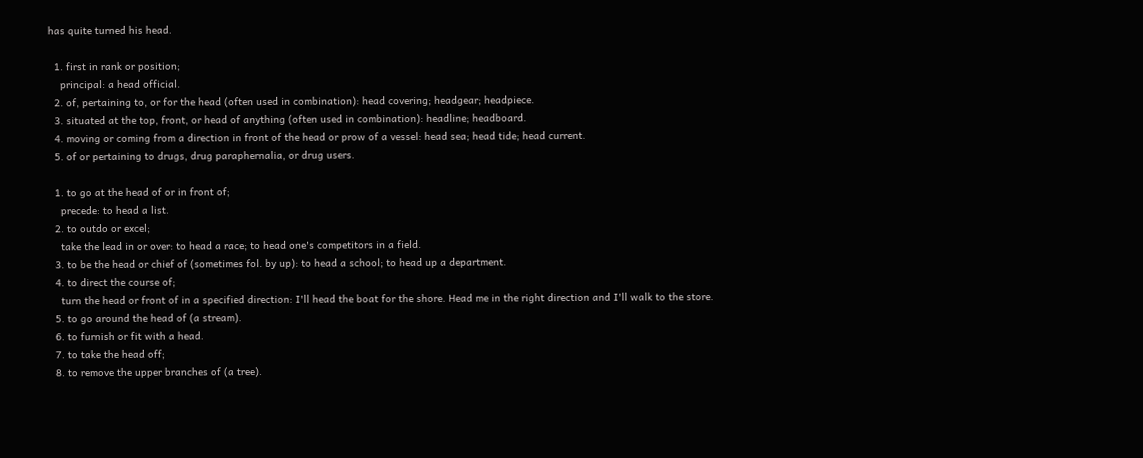has quite turned his head.

  1. first in rank or position;
    principal: a head official.
  2. of, pertaining to, or for the head (often used in combination): head covering; headgear; headpiece.
  3. situated at the top, front, or head of anything (often used in combination): headline; headboard.
  4. moving or coming from a direction in front of the head or prow of a vessel: head sea; head tide; head current.
  5. of or pertaining to drugs, drug paraphernalia, or drug users.

  1. to go at the head of or in front of;
    precede: to head a list.
  2. to outdo or excel;
    take the lead in or over: to head a race; to head one's competitors in a field.
  3. to be the head or chief of (sometimes fol. by up): to head a school; to head up a department.
  4. to direct the course of;
    turn the head or front of in a specified direction: I'll head the boat for the shore. Head me in the right direction and I'll walk to the store.
  5. to go around the head of (a stream).
  6. to furnish or fit with a head.
  7. to take the head off;
  8. to remove the upper branches of (a tree).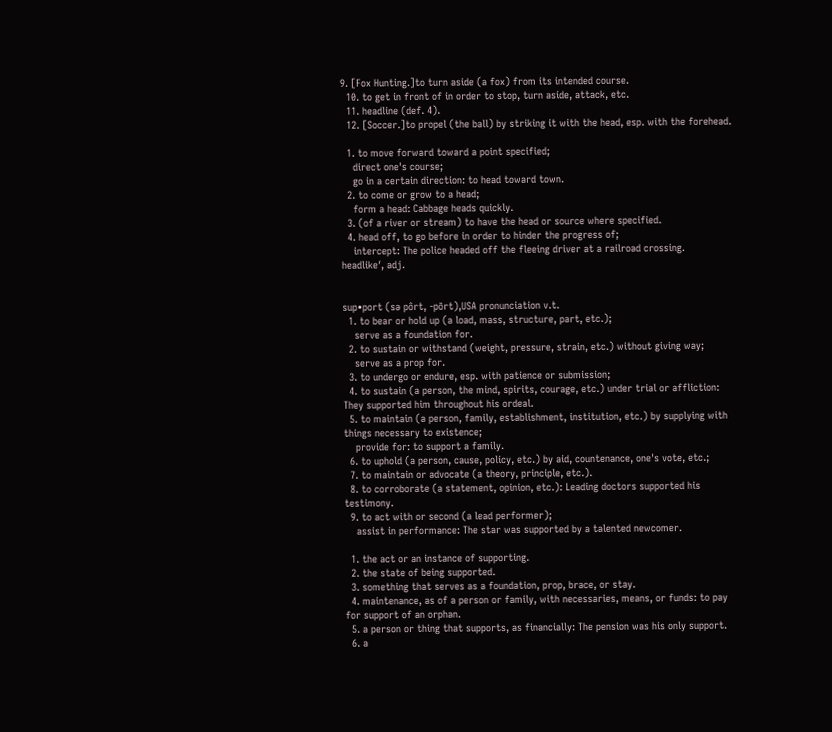9. [Fox Hunting.]to turn aside (a fox) from its intended course.
  10. to get in front of in order to stop, turn aside, attack, etc.
  11. headline (def. 4).
  12. [Soccer.]to propel (the ball) by striking it with the head, esp. with the forehead.

  1. to move forward toward a point specified;
    direct one's course;
    go in a certain direction: to head toward town.
  2. to come or grow to a head;
    form a head: Cabbage heads quickly.
  3. (of a river or stream) to have the head or source where specified.
  4. head off, to go before in order to hinder the progress of;
    intercept: The police headed off the fleeing driver at a railroad crossing.
headlike′, adj.


sup•port (sə pôrt, -pōrt),USA pronunciation v.t.
  1. to bear or hold up (a load, mass, structure, part, etc.);
    serve as a foundation for.
  2. to sustain or withstand (weight, pressure, strain, etc.) without giving way;
    serve as a prop for.
  3. to undergo or endure, esp. with patience or submission;
  4. to sustain (a person, the mind, spirits, courage, etc.) under trial or affliction: They supported him throughout his ordeal.
  5. to maintain (a person, family, establishment, institution, etc.) by supplying with things necessary to existence;
    provide for: to support a family.
  6. to uphold (a person, cause, policy, etc.) by aid, countenance, one's vote, etc.;
  7. to maintain or advocate (a theory, principle, etc.).
  8. to corroborate (a statement, opinion, etc.): Leading doctors supported his testimony.
  9. to act with or second (a lead performer);
    assist in performance: The star was supported by a talented newcomer.

  1. the act or an instance of supporting.
  2. the state of being supported.
  3. something that serves as a foundation, prop, brace, or stay.
  4. maintenance, as of a person or family, with necessaries, means, or funds: to pay for support of an orphan.
  5. a person or thing that supports, as financially: The pension was his only support.
  6. a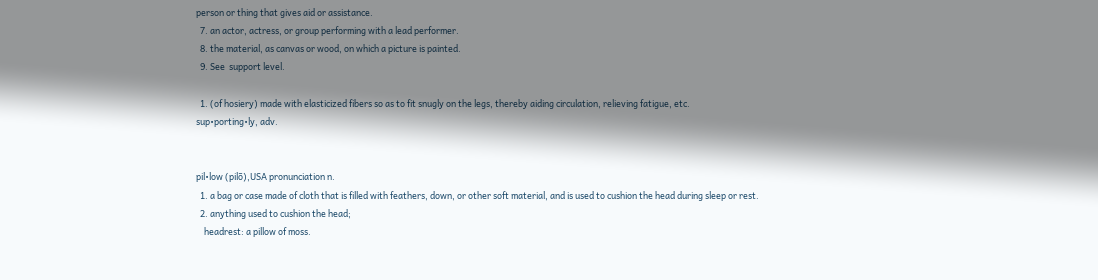person or thing that gives aid or assistance.
  7. an actor, actress, or group performing with a lead performer.
  8. the material, as canvas or wood, on which a picture is painted.
  9. See  support level.

  1. (of hosiery) made with elasticized fibers so as to fit snugly on the legs, thereby aiding circulation, relieving fatigue, etc.
sup•porting•ly, adv.


pil•low (pilō),USA pronunciation n.
  1. a bag or case made of cloth that is filled with feathers, down, or other soft material, and is used to cushion the head during sleep or rest.
  2. anything used to cushion the head;
    headrest: a pillow of moss.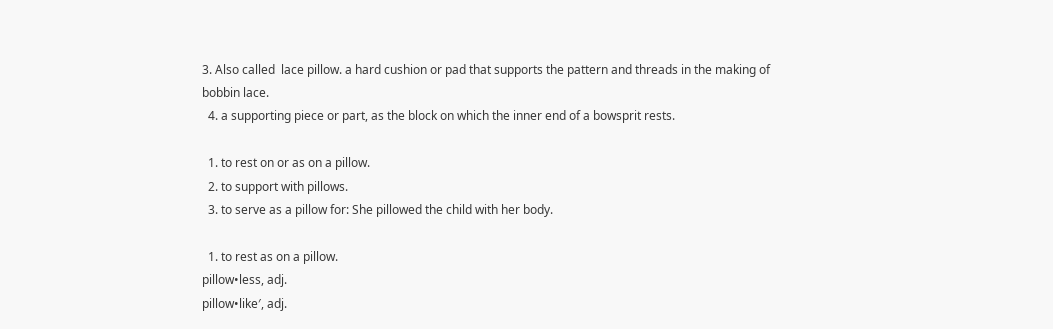3. Also called  lace pillow. a hard cushion or pad that supports the pattern and threads in the making of bobbin lace.
  4. a supporting piece or part, as the block on which the inner end of a bowsprit rests.

  1. to rest on or as on a pillow.
  2. to support with pillows.
  3. to serve as a pillow for: She pillowed the child with her body.

  1. to rest as on a pillow.
pillow•less, adj.
pillow•like′, adj.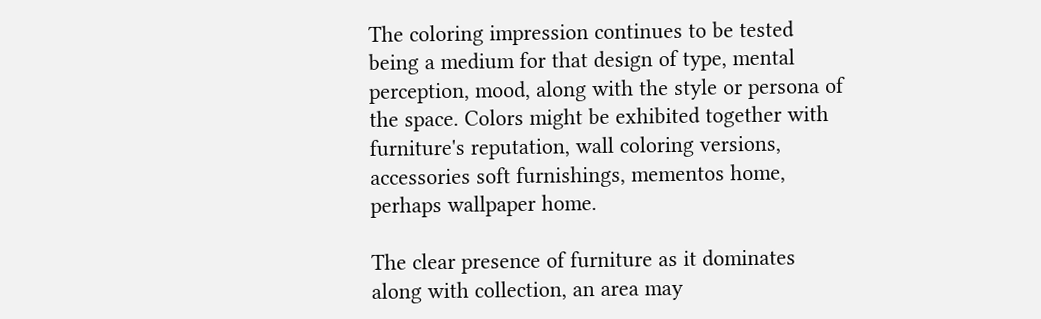The coloring impression continues to be tested being a medium for that design of type, mental perception, mood, along with the style or persona of the space. Colors might be exhibited together with furniture's reputation, wall coloring versions, accessories soft furnishings, mementos home, perhaps wallpaper home.

The clear presence of furniture as it dominates along with collection, an area may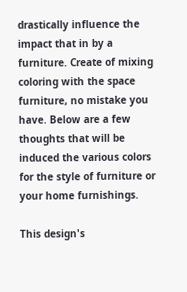drastically influence the impact that in by a furniture. Create of mixing coloring with the space furniture, no mistake you have. Below are a few thoughts that will be induced the various colors for the style of furniture or your home furnishings.

This design's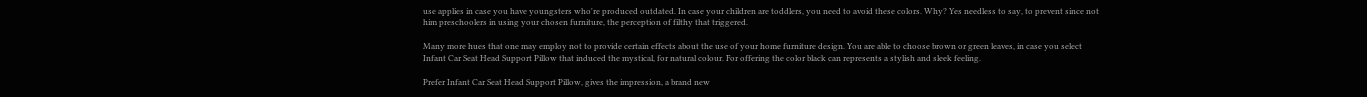use applies in case you have youngsters who're produced outdated. In case your children are toddlers, you need to avoid these colors. Why? Yes needless to say, to prevent since not him preschoolers in using your chosen furniture, the perception of filthy that triggered.

Many more hues that one may employ not to provide certain effects about the use of your home furniture design. You are able to choose brown or green leaves, in case you select Infant Car Seat Head Support Pillow that induced the mystical, for natural colour. For offering the color black can represents a stylish and sleek feeling.

Prefer Infant Car Seat Head Support Pillow, gives the impression, a brand new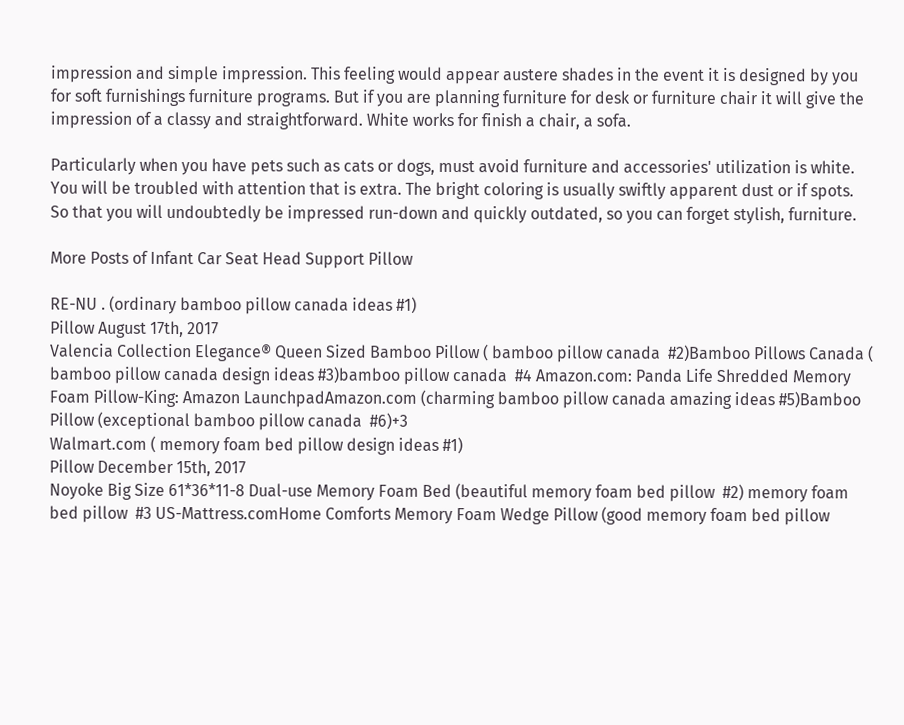impression and simple impression. This feeling would appear austere shades in the event it is designed by you for soft furnishings furniture programs. But if you are planning furniture for desk or furniture chair it will give the impression of a classy and straightforward. White works for finish a chair, a sofa.

Particularly when you have pets such as cats or dogs, must avoid furniture and accessories' utilization is white. You will be troubled with attention that is extra. The bright coloring is usually swiftly apparent dust or if spots. So that you will undoubtedly be impressed run-down and quickly outdated, so you can forget stylish, furniture.

More Posts of Infant Car Seat Head Support Pillow

RE-NU . (ordinary bamboo pillow canada ideas #1)
Pillow August 17th, 2017
Valencia Collection Elegance® Queen Sized Bamboo Pillow ( bamboo pillow canada  #2)Bamboo Pillows Canada ( bamboo pillow canada design ideas #3)bamboo pillow canada  #4 Amazon.com: Panda Life Shredded Memory Foam Pillow-King: Amazon LaunchpadAmazon.com (charming bamboo pillow canada amazing ideas #5)Bamboo Pillow (exceptional bamboo pillow canada  #6)+3
Walmart.com ( memory foam bed pillow design ideas #1)
Pillow December 15th, 2017
Noyoke Big Size 61*36*11-8 Dual-use Memory Foam Bed (beautiful memory foam bed pillow  #2) memory foam bed pillow  #3 US-Mattress.comHome Comforts Memory Foam Wedge Pillow (good memory foam bed pillow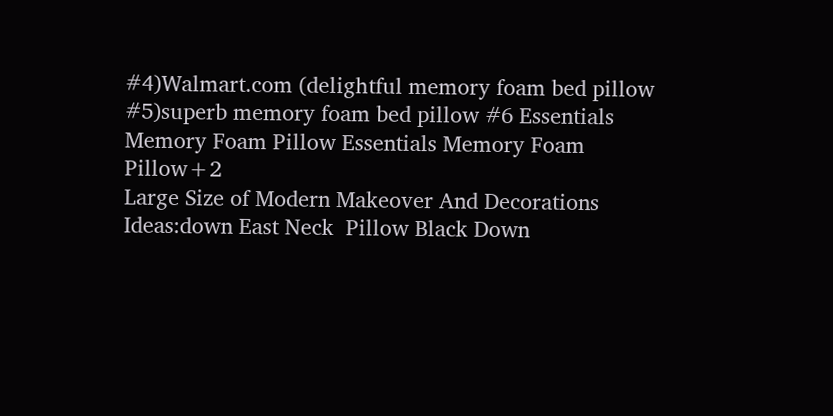#4)Walmart.com (delightful memory foam bed pillow  #5)superb memory foam bed pillow #6 Essentials Memory Foam Pillow Essentials Memory Foam Pillow+2
Large Size of Modern Makeover And Decorations Ideas:down East Neck  Pillow Black Down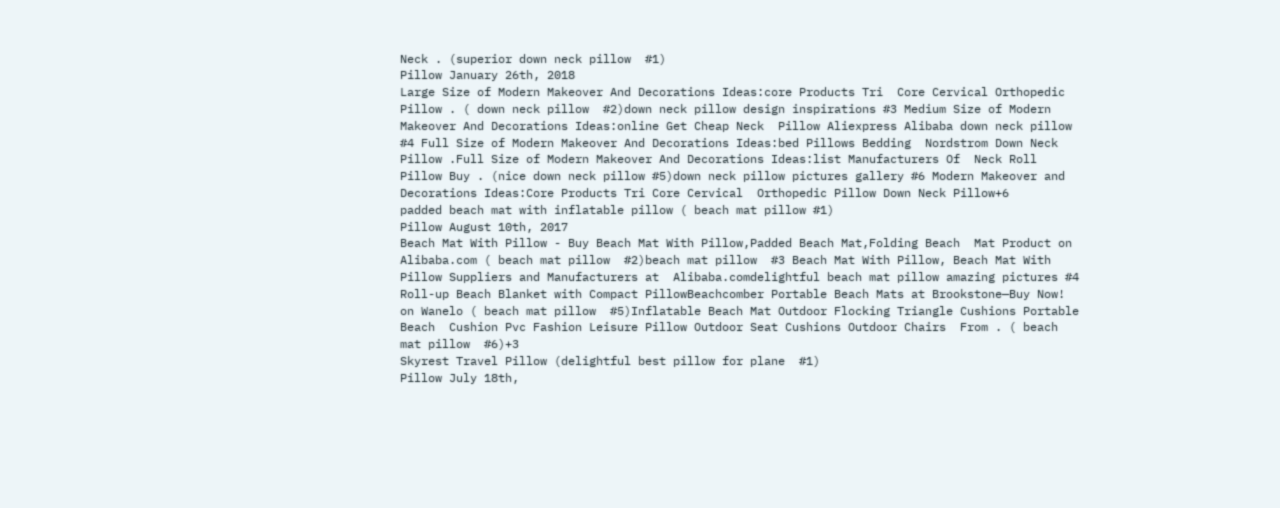Neck . (superior down neck pillow  #1)
Pillow January 26th, 2018
Large Size of Modern Makeover And Decorations Ideas:core Products Tri  Core Cervical Orthopedic Pillow . ( down neck pillow  #2)down neck pillow design inspirations #3 Medium Size of Modern Makeover And Decorations Ideas:online Get Cheap Neck  Pillow Aliexpress Alibaba down neck pillow  #4 Full Size of Modern Makeover And Decorations Ideas:bed Pillows Bedding  Nordstrom Down Neck Pillow .Full Size of Modern Makeover And Decorations Ideas:list Manufacturers Of  Neck Roll Pillow Buy . (nice down neck pillow #5)down neck pillow pictures gallery #6 Modern Makeover and Decorations Ideas:Core Products Tri Core Cervical  Orthopedic Pillow Down Neck Pillow+6
padded beach mat with inflatable pillow ( beach mat pillow #1)
Pillow August 10th, 2017
Beach Mat With Pillow - Buy Beach Mat With Pillow,Padded Beach Mat,Folding Beach  Mat Product on Alibaba.com ( beach mat pillow  #2)beach mat pillow  #3 Beach Mat With Pillow, Beach Mat With Pillow Suppliers and Manufacturers at  Alibaba.comdelightful beach mat pillow amazing pictures #4 Roll-up Beach Blanket with Compact PillowBeachcomber Portable Beach Mats at Brookstone—Buy Now! on Wanelo ( beach mat pillow  #5)Inflatable Beach Mat Outdoor Flocking Triangle Cushions Portable Beach  Cushion Pvc Fashion Leisure Pillow Outdoor Seat Cushions Outdoor Chairs  From . ( beach mat pillow  #6)+3
Skyrest Travel Pillow (delightful best pillow for plane  #1)
Pillow July 18th,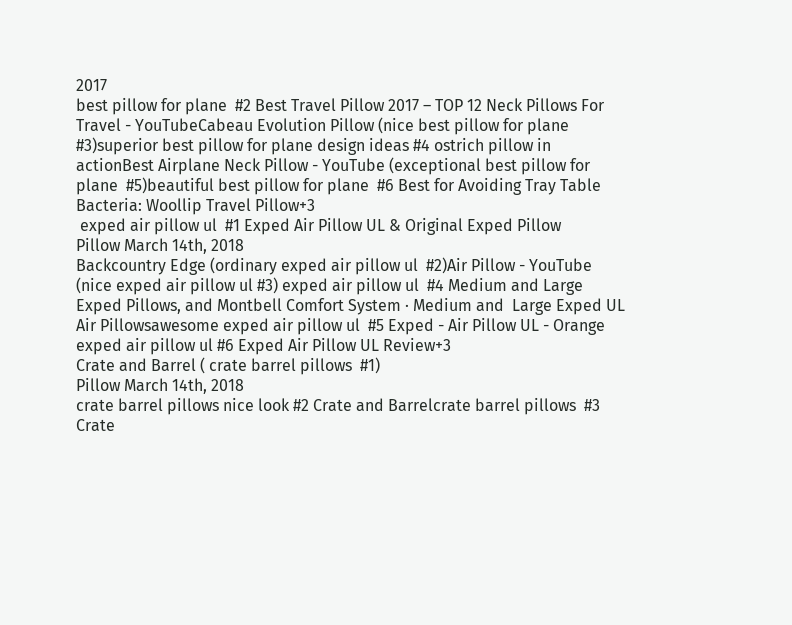2017
best pillow for plane  #2 Best Travel Pillow 2017 – TOP 12 Neck Pillows For Travel - YouTubeCabeau Evolution Pillow (nice best pillow for plane  #3)superior best pillow for plane design ideas #4 ostrich pillow in actionBest Airplane Neck Pillow - YouTube (exceptional best pillow for plane  #5)beautiful best pillow for plane  #6 Best for Avoiding Tray Table Bacteria: Woollip Travel Pillow+3
 exped air pillow ul  #1 Exped Air Pillow UL & Original Exped Pillow
Pillow March 14th, 2018
Backcountry Edge (ordinary exped air pillow ul  #2)Air Pillow - YouTube (nice exped air pillow ul #3) exped air pillow ul  #4 Medium and Large Exped Pillows, and Montbell Comfort System · Medium and  Large Exped UL Air Pillowsawesome exped air pillow ul  #5 Exped - Air Pillow UL - Orange exped air pillow ul #6 Exped Air Pillow UL Review+3
Crate and Barrel ( crate barrel pillows  #1)
Pillow March 14th, 2018
crate barrel pillows nice look #2 Crate and Barrelcrate barrel pillows  #3 Crate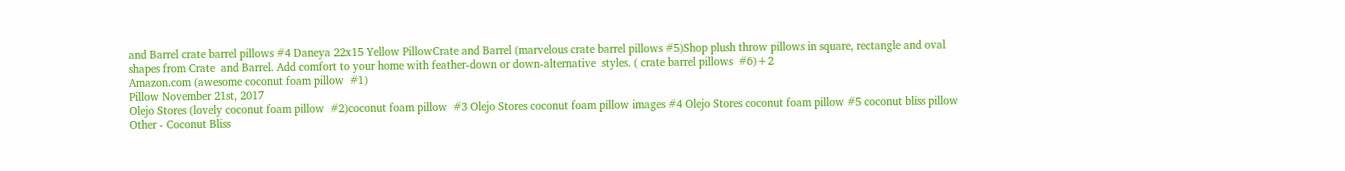and Barrel crate barrel pillows #4 Daneya 22x15 Yellow PillowCrate and Barrel (marvelous crate barrel pillows #5)Shop plush throw pillows in square, rectangle and oval shapes from Crate  and Barrel. Add comfort to your home with feather-down or down-alternative  styles. ( crate barrel pillows  #6)+2
Amazon.com (awesome coconut foam pillow  #1)
Pillow November 21st, 2017
Olejo Stores (lovely coconut foam pillow  #2)coconut foam pillow  #3 Olejo Stores coconut foam pillow images #4 Olejo Stores coconut foam pillow #5 coconut bliss pillow Other - Coconut Bliss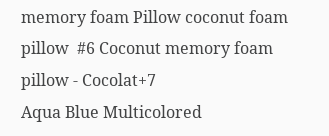memory foam Pillow coconut foam pillow  #6 Coconut memory foam pillow - Cocolat+7
Aqua Blue Multicolored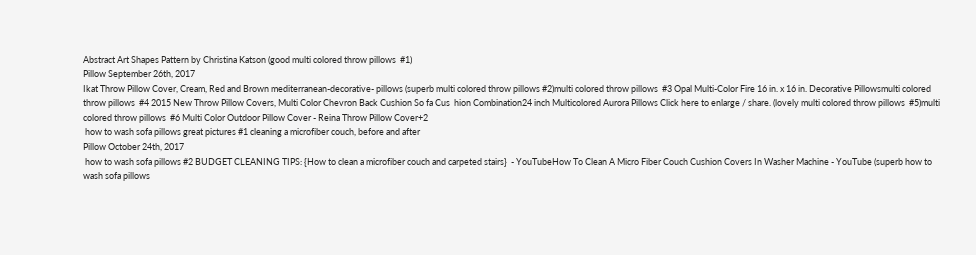Abstract Art Shapes Pattern by Christina Katson (good multi colored throw pillows  #1)
Pillow September 26th, 2017
Ikat Throw Pillow Cover, Cream, Red and Brown mediterranean-decorative- pillows (superb multi colored throw pillows #2)multi colored throw pillows  #3 Opal Multi-Color Fire 16 in. x 16 in. Decorative Pillowsmulti colored throw pillows  #4 2015 New Throw Pillow Covers, Multi Color Chevron Back Cushion So fa Cus  hion Combination24 inch Multicolored Aurora Pillows Click here to enlarge / share. (lovely multi colored throw pillows  #5)multi colored throw pillows  #6 Multi Color Outdoor Pillow Cover - Reina Throw Pillow Cover+2
 how to wash sofa pillows great pictures #1 cleaning a microfiber couch, before and after
Pillow October 24th, 2017
 how to wash sofa pillows #2 BUDGET CLEANING TIPS: {How to clean a microfiber couch and carpeted stairs}  - YouTubeHow To Clean A Micro Fiber Couch Cushion Covers In Washer Machine - YouTube (superb how to wash sofa pillows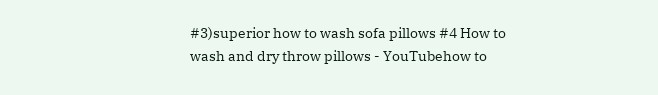#3)superior how to wash sofa pillows #4 How to wash and dry throw pillows - YouTubehow to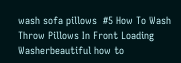wash sofa pillows  #5 How To Wash Throw Pillows In Front Loading Washerbeautiful how to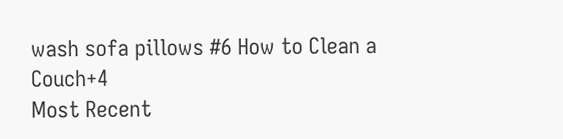wash sofa pillows #6 How to Clean a Couch+4
Most Recent